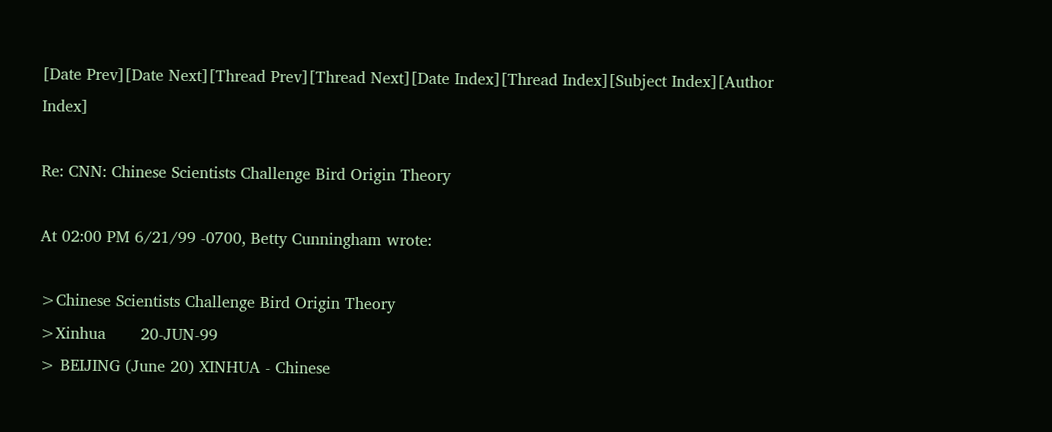[Date Prev][Date Next][Thread Prev][Thread Next][Date Index][Thread Index][Subject Index][Author Index]

Re: CNN: Chinese Scientists Challenge Bird Origin Theory

At 02:00 PM 6/21/99 -0700, Betty Cunningham wrote:

>Chinese Scientists Challenge Bird Origin Theory
>Xinhua       20-JUN-99
> BEIJING (June 20) XINHUA - Chinese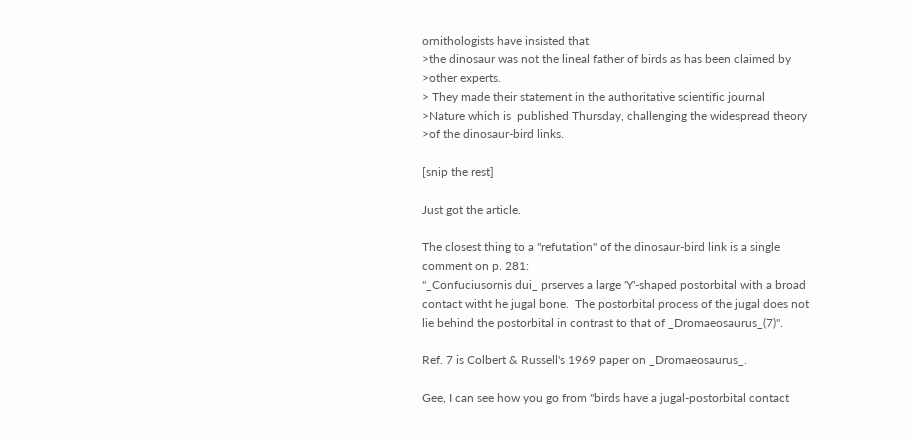ornithologists have insisted that
>the dinosaur was not the lineal father of birds as has been claimed by
>other experts.
> They made their statement in the authoritative scientific journal
>Nature which is  published Thursday, challenging the widespread theory
>of the dinosaur-bird links.

[snip the rest]

Just got the article.

The closest thing to a "refutation" of the dinosaur-bird link is a single
comment on p. 281:
"_Confuciusornis dui_ prserves a large 'Y'-shaped postorbital with a broad
contact witht he jugal bone.  The postorbital process of the jugal does not
lie behind the postorbital in contrast to that of _Dromaeosaurus_(7)".

Ref. 7 is Colbert & Russell's 1969 paper on _Dromaeosaurus_.

Gee, I can see how you go from "birds have a jugal-postorbital contact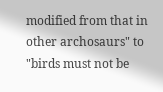modified from that in other archosaurs" to "birds must not be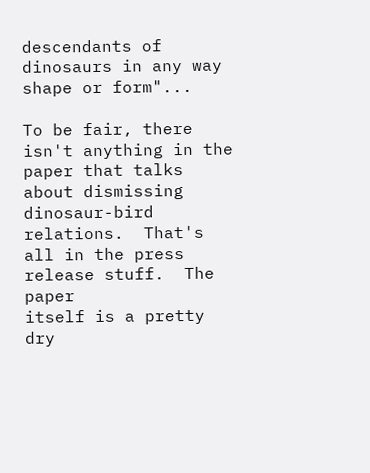descendants of
dinosaurs in any way shape or form"...

To be fair, there isn't anything in the paper that talks about dismissing
dinosaur-bird relations.  That's all in the press release stuff.  The paper
itself is a pretty dry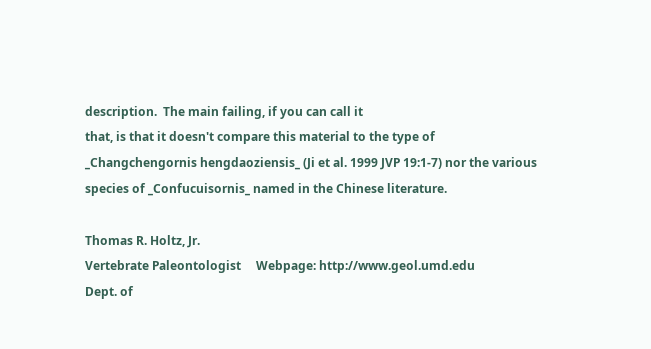description.  The main failing, if you can call it
that, is that it doesn't compare this material to the type of
_Changchengornis hengdaoziensis_ (Ji et al. 1999 JVP 19:1-7) nor the various
species of _Confucuisornis_ named in the Chinese literature.

Thomas R. Holtz, Jr.
Vertebrate Paleontologist     Webpage: http://www.geol.umd.edu
Dept. of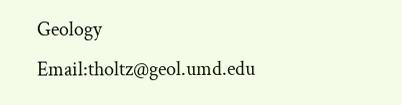Geology              Email:tholtz@geol.umd.edu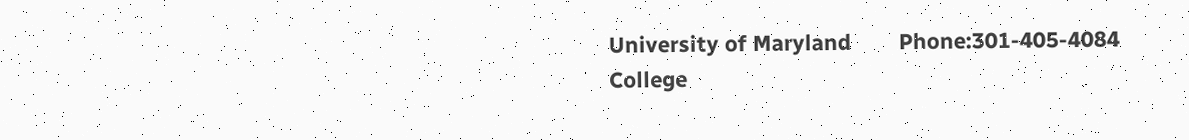University of Maryland        Phone:301-405-4084
College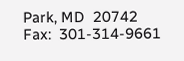Park, MD  20742       Fax:  301-314-9661